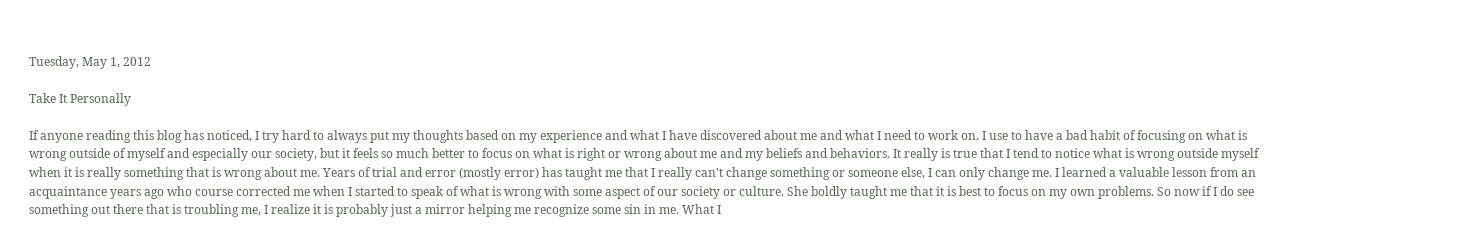Tuesday, May 1, 2012

Take It Personally

If anyone reading this blog has noticed, I try hard to always put my thoughts based on my experience and what I have discovered about me and what I need to work on. I use to have a bad habit of focusing on what is wrong outside of myself and especially our society, but it feels so much better to focus on what is right or wrong about me and my beliefs and behaviors. It really is true that I tend to notice what is wrong outside myself when it is really something that is wrong about me. Years of trial and error (mostly error) has taught me that I really can't change something or someone else, I can only change me. I learned a valuable lesson from an acquaintance years ago who course corrected me when I started to speak of what is wrong with some aspect of our society or culture. She boldly taught me that it is best to focus on my own problems. So now if I do see something out there that is troubling me, I realize it is probably just a mirror helping me recognize some sin in me. What I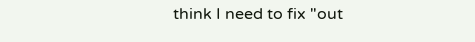think I need to fix "out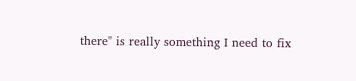there" is really something I need to fix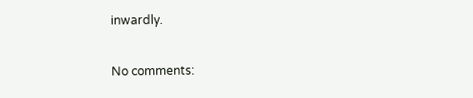inwardly.

No comments: